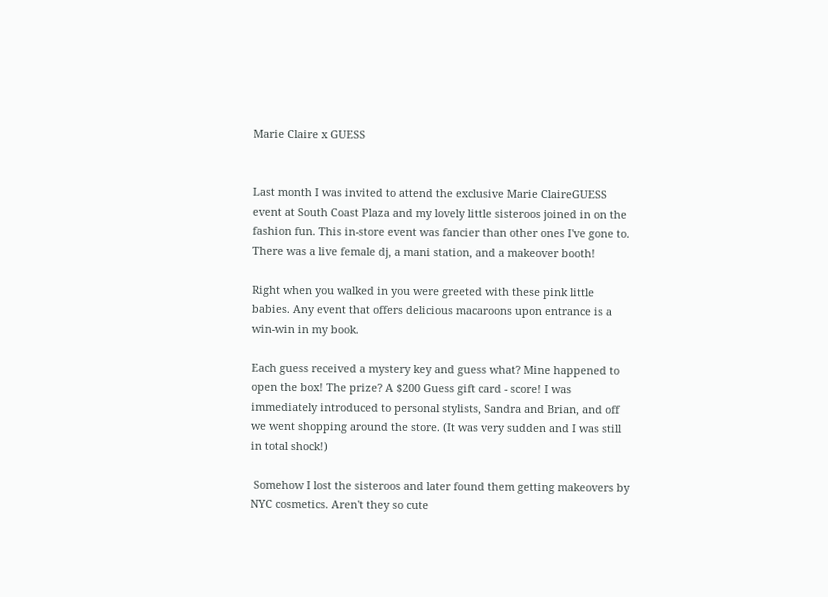Marie Claire x GUESS


Last month I was invited to attend the exclusive Marie ClaireGUESS event at South Coast Plaza and my lovely little sisteroos joined in on the fashion fun. This in-store event was fancier than other ones I've gone to. There was a live female dj, a mani station, and a makeover booth!

Right when you walked in you were greeted with these pink little babies. Any event that offers delicious macaroons upon entrance is a win-win in my book.

Each guess received a mystery key and guess what? Mine happened to open the box! The prize? A $200 Guess gift card - score! I was immediately introduced to personal stylists, Sandra and Brian, and off we went shopping around the store. (It was very sudden and I was still in total shock!)

 Somehow I lost the sisteroos and later found them getting makeovers by NYC cosmetics. Aren't they so cute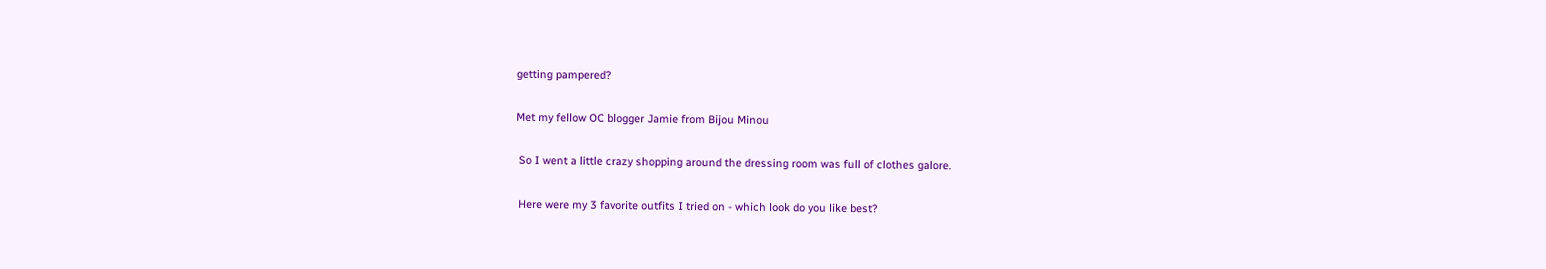getting pampered?

Met my fellow OC blogger Jamie from Bijou Minou

 So I went a little crazy shopping around the dressing room was full of clothes galore.

 Here were my 3 favorite outfits I tried on - which look do you like best?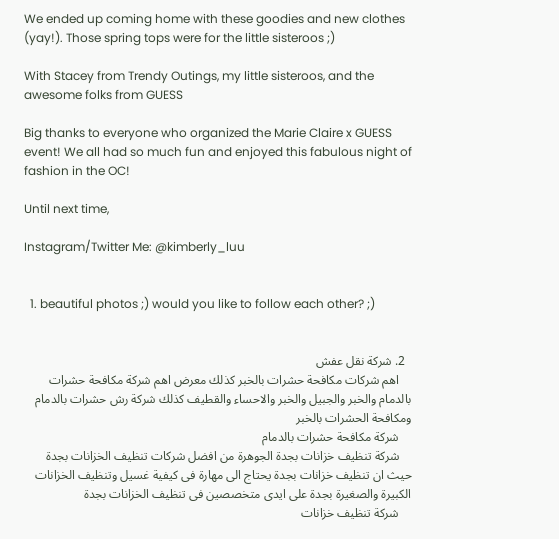We ended up coming home with these goodies and new clothes (yay!). Those spring tops were for the little sisteroos ;)

With Stacey from Trendy Outings, my little sisteroos, and the awesome folks from GUESS

Big thanks to everyone who organized the Marie Claire x GUESS event! We all had so much fun and enjoyed this fabulous night of fashion in the OC!

Until next time,

Instagram/Twitter Me: @kimberly_luu


  1. beautiful photos ;) would you like to follow each other? ;)


  2. شركة نقل عفش
    اهم شركات مكافحة حشرات بالخبر كذلك معرض اهم شركة مكافحة حشرات بالدمام والخبر والجبيل والخبر والاحساء والقطيف كذلك شركة رش حشرات بالدمام ومكافحة الحشرات بالخبر
    شركة مكافحة حشرات بالدمام
    شركة تنظيف خزانات بجدة الجوهرة من افضل شركات تنظيف الخزانات بجدة حيث ان تنظيف خزانات بجدة يحتاج الى مهارة فى كيفية غسيل وتنظيف الخزانات الكبيرة والصغيرة بجدة على ايدى متخصصين فى تنظيف الخزانات بجدة
    شركة تنظيف خزانات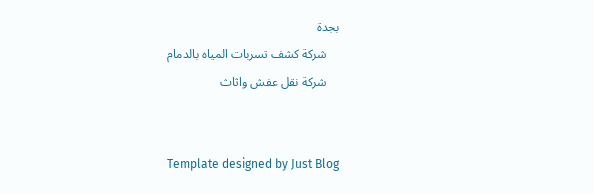بجدة
    شركة كشف تسربات المياه بالدمام
    شركة نقل عفش واثاث


Template designed by Just Blog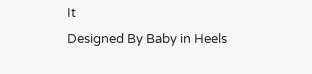It
Designed By Baby in Heels